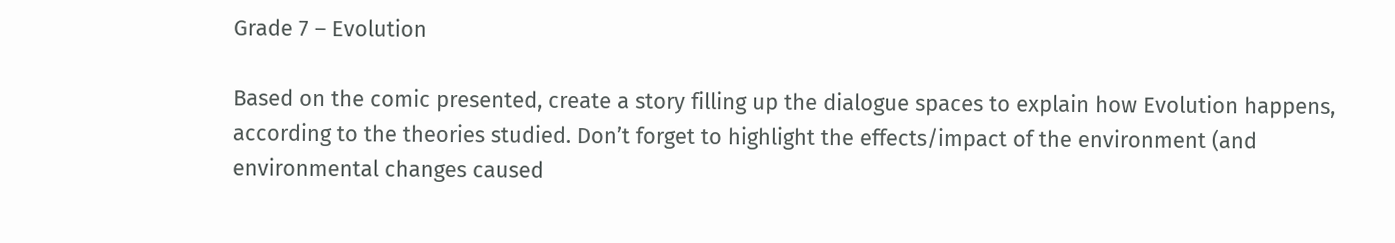Grade 7 – Evolution

Based on the comic presented, create a story filling up the dialogue spaces to explain how Evolution happens, according to the theories studied. Don’t forget to highlight the effects/impact of the environment (and environmental changes caused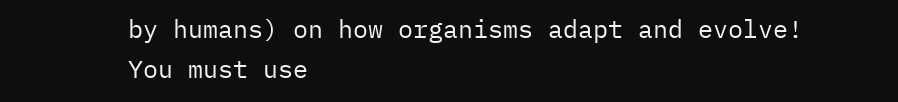by humans) on how organisms adapt and evolve! You must use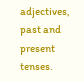adjectives, past and present tenses.